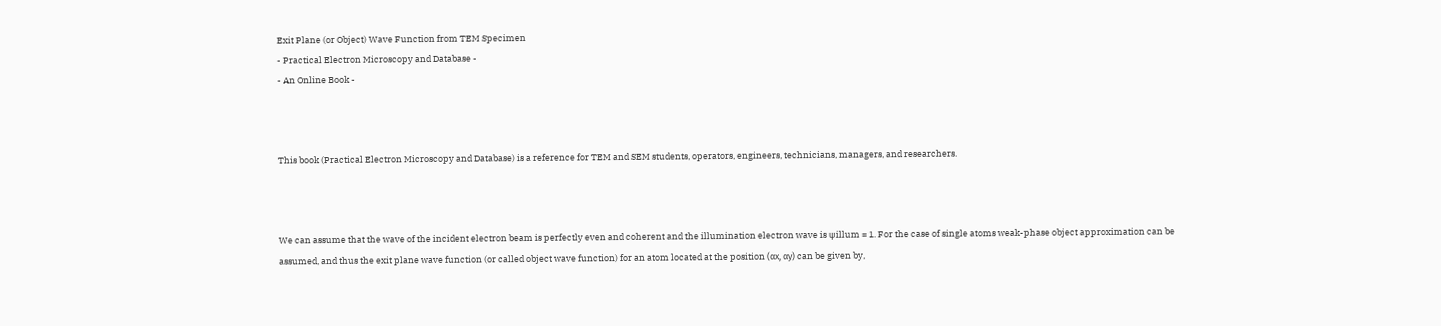Exit Plane (or Object) Wave Function from TEM Specimen
- Practical Electron Microscopy and Database -
- An Online Book -



This book (Practical Electron Microscopy and Database) is a reference for TEM and SEM students, operators, engineers, technicians, managers, and researchers.



We can assume that the wave of the incident electron beam is perfectly even and coherent and the illumination electron wave is ψillum = 1. For the case of single atoms weak-phase object approximation can be assumed, and thus the exit plane wave function (or called object wave function) for an atom located at the position (αx, αy) can be given by,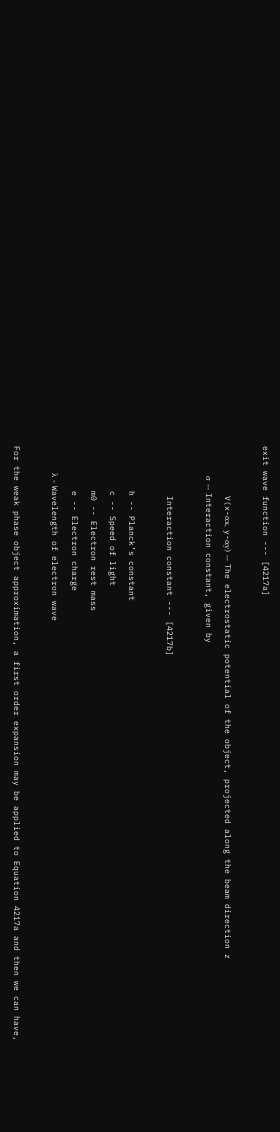exit wave function --- [4217a]

          V(x-αx, y-αy) -- The electrostatic potential of the object, projected along the beam direction z
          σ -- Interaction constant, given by

          Interaction constant --- [4217b]

         h -- Planck’s constant
         c -- Speed of light
         m0 -- Electron rest mass
         e -- Electron charge
         λ - Wavelength of electron wave

For the weak phase object approximation, a first order expansion may be applied to Equation 4217a and then we can have,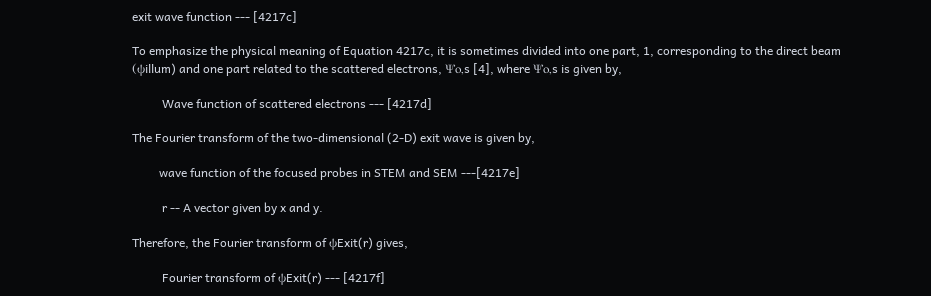exit wave function --- [4217c]

To emphasize the physical meaning of Equation 4217c, it is sometimes divided into one part, 1, corresponding to the direct beam (ψillum) and one part related to the scattered electrons, Ψo,s [4], where Ψo,s is given by,

          Wave function of scattered electrons --- [4217d]

The Fourier transform of the two-dimensional (2-D) exit wave is given by,

         wave function of the focused probes in STEM and SEM ---[4217e]

          r -- A vector given by x and y.

Therefore, the Fourier transform of ψExit(r) gives,

          Fourier transform of ψExit(r) --- [4217f]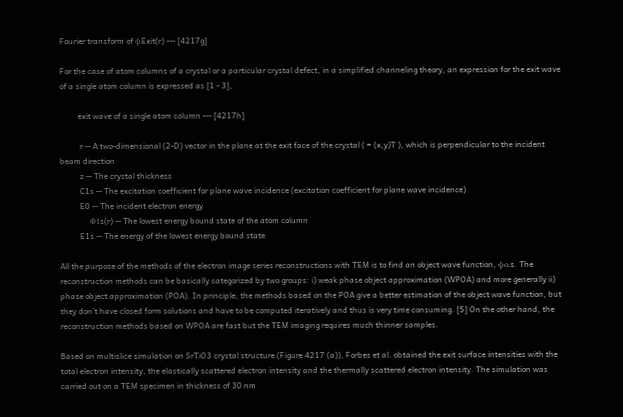Fourier transform of ψExit(r) --- [4217g]

For the case of atom columns of a crystal or a particular crystal defect, in a simplified channeling theory, an expression for the exit wave of a single atom column is expressed as [1 - 3],

         exit wave of a single atom column --- [4217h]

          r -- A two-dimensional (2-D) vector in the plane at the exit face of the crystal ( = (x,y)T ), which is perpendicular to the incident beam direction
          z -- The crystal thickness
          C1s -- The excitation coefficient for plane wave incidence (excitation coefficient for plane wave incidence)
          E0 -- The incident electron energy
          Φ1s(r) -- The lowest energy bound state of the atom column
          E1s -- The energy of the lowest energy bound state

All the purpose of the methods of the electron image series reconstructions with TEM is to find an object wave function, ψo,s. The reconstruction methods can be basically categorized by two groups: i) weak phase object approximation (WPOA) and more generally ii) phase object approximation (POA). In principle, the methods based on the POA give a better estimation of the object wave function, but they don’t have closed form solutions and have to be computed iteratively and thus is very time consuming. [5] On the other hand, the reconstruction methods based on WPOA are fast but the TEM imaging requires much thinner samples.

Based on multislice simulation on SrTiO3 crystal structure (Figure 4217 (a)), Forbes et al. obtained the exit surface intensities with the total electron intensity, the elastically scattered electron intensity and the thermally scattered electron intensity. The simulation was carried out on a TEM specimen in thickness of 30 nm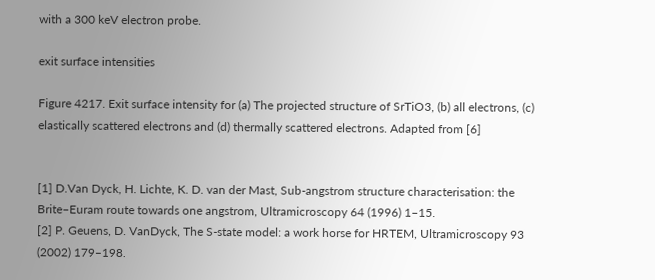with a 300 keV electron probe.

exit surface intensities

Figure 4217. Exit surface intensity for (a) The projected structure of SrTiO3, (b) all electrons, (c) elastically scattered electrons and (d) thermally scattered electrons. Adapted from [6]


[1] D.Van Dyck, H. Lichte, K. D. van der Mast, Sub-angstrom structure characterisation: the Brite–Euram route towards one angstrom, Ultramicroscopy 64 (1996) 1–15.
[2] P. Geuens, D. VanDyck, The S-state model: a work horse for HRTEM, Ultramicroscopy 93 (2002) 179–198.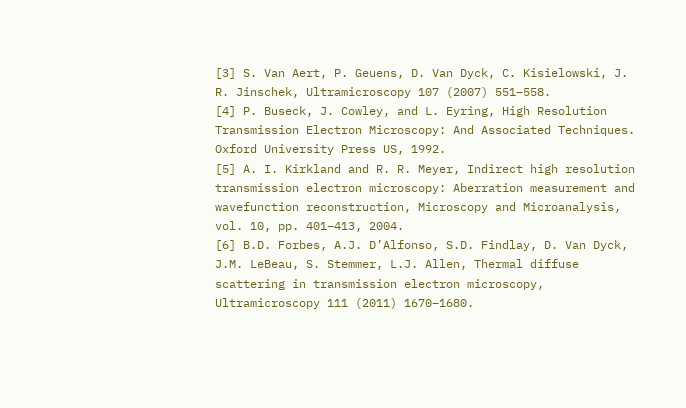[3] S. Van Aert, P. Geuens, D. Van Dyck, C. Kisielowski, J. R. Jinschek, Ultramicroscopy 107 (2007) 551–558.
[4] P. Buseck, J. Cowley, and L. Eyring, High Resolution Transmission Electron Microscopy: And Associated Techniques. Oxford University Press US, 1992.
[5] A. I. Kirkland and R. R. Meyer, Indirect high resolution transmission electron microscopy: Aberration measurement and wavefunction reconstruction, Microscopy and Microanalysis, vol. 10, pp. 401–413, 2004.
[6] B.D. Forbes, A.J. D’Alfonso, S.D. Findlay, D. Van Dyck, J.M. LeBeau, S. Stemmer, L.J. Allen, Thermal diffuse scattering in transmission electron microscopy, Ultramicroscopy 111 (2011) 1670–1680.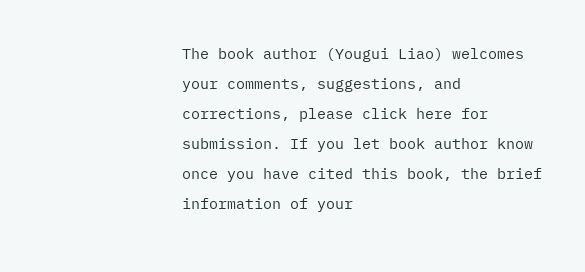The book author (Yougui Liao) welcomes your comments, suggestions, and corrections, please click here for submission. If you let book author know once you have cited this book, the brief information of your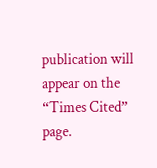publication will appear on the “Times Cited” page.